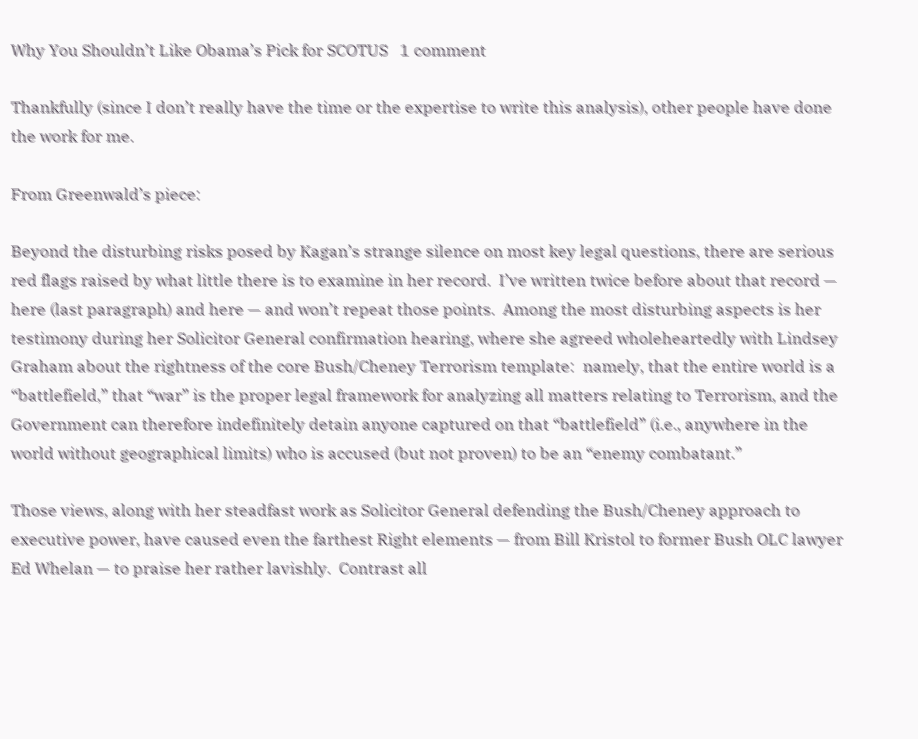Why You Shouldn’t Like Obama’s Pick for SCOTUS   1 comment

Thankfully (since I don’t really have the time or the expertise to write this analysis), other people have done the work for me.

From Greenwald’s piece:

Beyond the disturbing risks posed by Kagan’s strange silence on most key legal questions, there are serious red flags raised by what little there is to examine in her record.  I’ve written twice before about that record — here (last paragraph) and here — and won’t repeat those points.  Among the most disturbing aspects is her testimony during her Solicitor General confirmation hearing, where she agreed wholeheartedly with Lindsey Graham about the rightness of the core Bush/Cheney Terrorism template:  namely, that the entire world is a “battlefield,” that “war” is the proper legal framework for analyzing all matters relating to Terrorism, and the Government can therefore indefinitely detain anyone captured on that “battlefield” (i.e., anywhere in the world without geographical limits) who is accused (but not proven) to be an “enemy combatant.”

Those views, along with her steadfast work as Solicitor General defending the Bush/Cheney approach to executive power, have caused even the farthest Right elements — from Bill Kristol to former Bush OLC lawyer Ed Whelan — to praise her rather lavishly.  Contrast all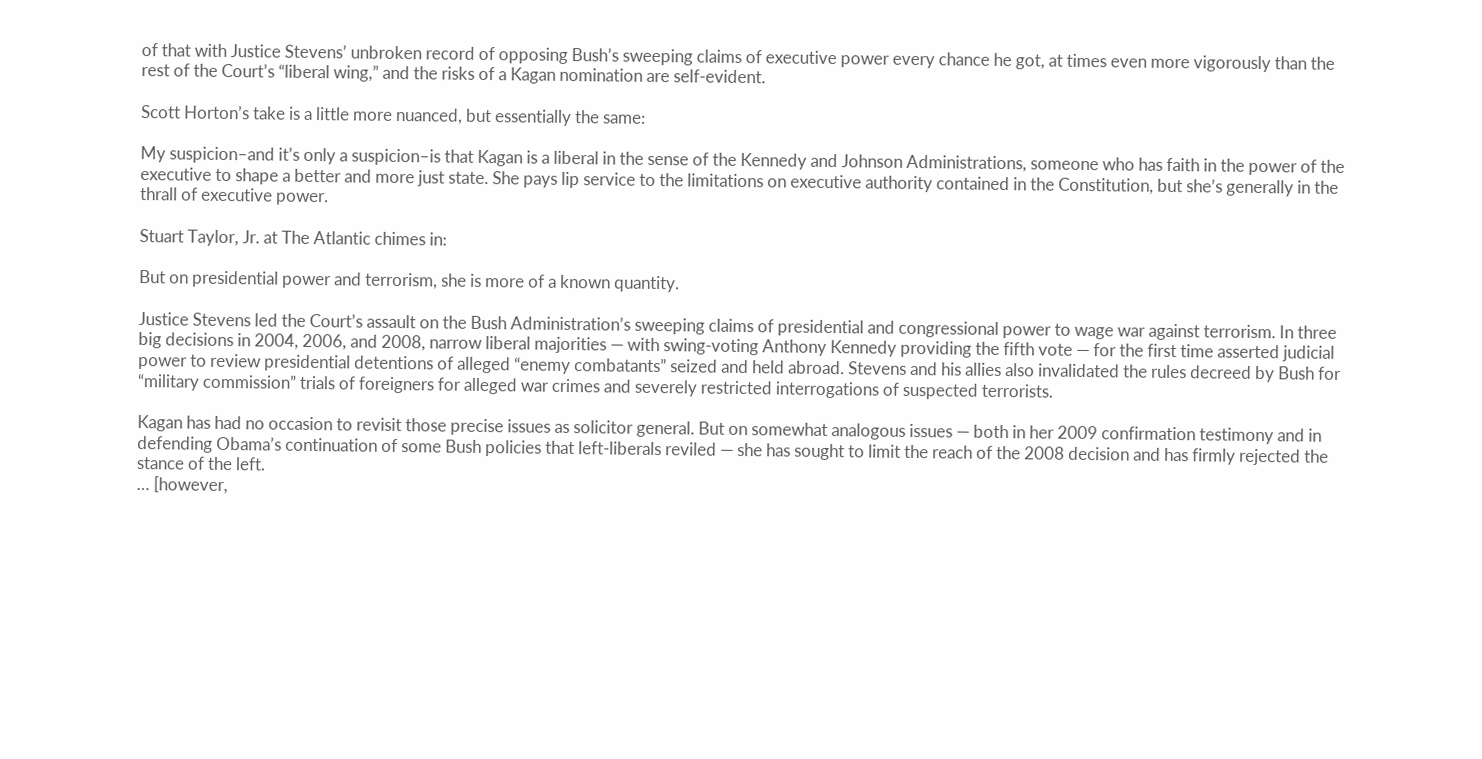of that with Justice Stevens’ unbroken record of opposing Bush’s sweeping claims of executive power every chance he got, at times even more vigorously than the rest of the Court’s “liberal wing,” and the risks of a Kagan nomination are self-evident.

Scott Horton’s take is a little more nuanced, but essentially the same:

My suspicion–and it’s only a suspicion–is that Kagan is a liberal in the sense of the Kennedy and Johnson Administrations, someone who has faith in the power of the executive to shape a better and more just state. She pays lip service to the limitations on executive authority contained in the Constitution, but she’s generally in the thrall of executive power.

Stuart Taylor, Jr. at The Atlantic chimes in:

But on presidential power and terrorism, she is more of a known quantity.

Justice Stevens led the Court’s assault on the Bush Administration’s sweeping claims of presidential and congressional power to wage war against terrorism. In three big decisions in 2004, 2006, and 2008, narrow liberal majorities — with swing-voting Anthony Kennedy providing the fifth vote — for the first time asserted judicial power to review presidential detentions of alleged “enemy combatants” seized and held abroad. Stevens and his allies also invalidated the rules decreed by Bush for “military commission” trials of foreigners for alleged war crimes and severely restricted interrogations of suspected terrorists.

Kagan has had no occasion to revisit those precise issues as solicitor general. But on somewhat analogous issues — both in her 2009 confirmation testimony and in defending Obama’s continuation of some Bush policies that left-liberals reviled — she has sought to limit the reach of the 2008 decision and has firmly rejected the stance of the left.
… [however,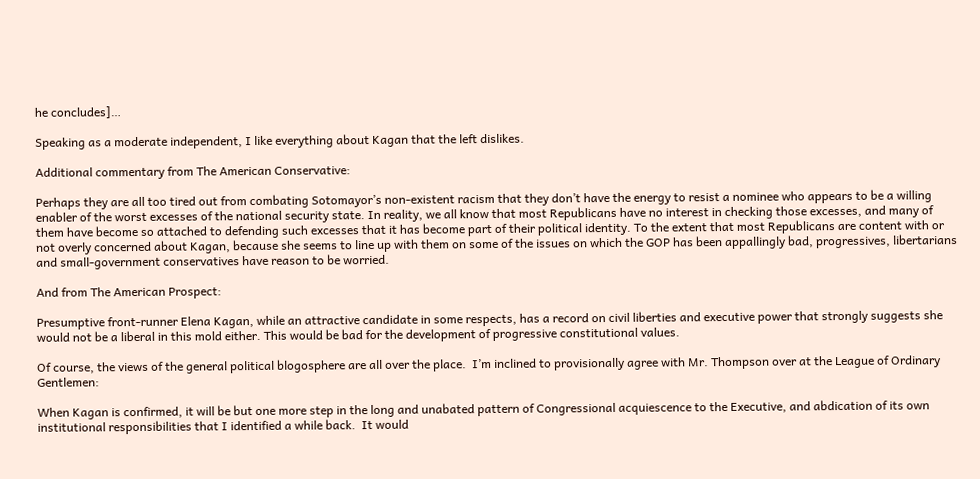he concludes]…

Speaking as a moderate independent, I like everything about Kagan that the left dislikes.

Additional commentary from The American Conservative:

Perhaps they are all too tired out from combating Sotomayor’s non-existent racism that they don’t have the energy to resist a nominee who appears to be a willing enabler of the worst excesses of the national security state. In reality, we all know that most Republicans have no interest in checking those excesses, and many of them have become so attached to defending such excesses that it has become part of their political identity. To the extent that most Republicans are content with or not overly concerned about Kagan, because she seems to line up with them on some of the issues on which the GOP has been appallingly bad, progressives, libertarians and small-government conservatives have reason to be worried.

And from The American Prospect:

Presumptive front-runner Elena Kagan, while an attractive candidate in some respects, has a record on civil liberties and executive power that strongly suggests she would not be a liberal in this mold either. This would be bad for the development of progressive constitutional values.

Of course, the views of the general political blogosphere are all over the place.  I’m inclined to provisionally agree with Mr. Thompson over at the League of Ordinary Gentlemen:

When Kagan is confirmed, it will be but one more step in the long and unabated pattern of Congressional acquiescence to the Executive, and abdication of its own institutional responsibilities that I identified a while back.  It would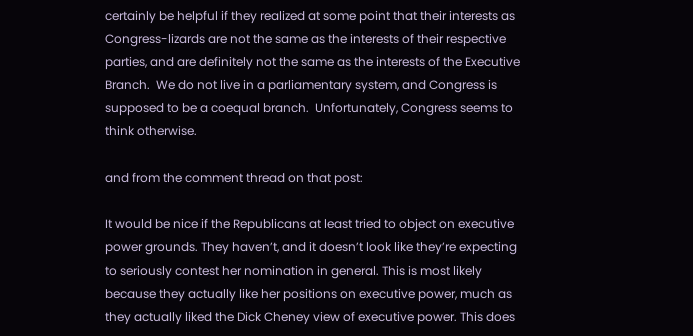certainly be helpful if they realized at some point that their interests as Congress-lizards are not the same as the interests of their respective parties, and are definitely not the same as the interests of the Executive Branch.  We do not live in a parliamentary system, and Congress is supposed to be a coequal branch.  Unfortunately, Congress seems to think otherwise.

and from the comment thread on that post:

It would be nice if the Republicans at least tried to object on executive power grounds. They haven’t, and it doesn’t look like they’re expecting to seriously contest her nomination in general. This is most likely because they actually like her positions on executive power, much as they actually liked the Dick Cheney view of executive power. This does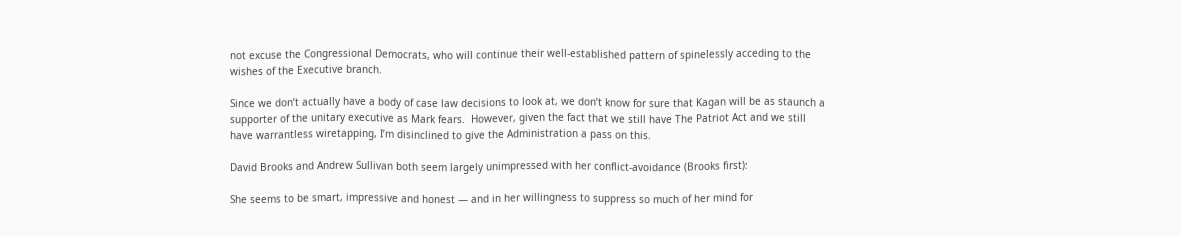not excuse the Congressional Democrats, who will continue their well-established pattern of spinelessly acceding to the wishes of the Executive branch.

Since we don’t actually have a body of case law decisions to look at, we don’t know for sure that Kagan will be as staunch a supporter of the unitary executive as Mark fears.  However, given the fact that we still have The Patriot Act and we still have warrantless wiretapping, I’m disinclined to give the Administration a pass on this.

David Brooks and Andrew Sullivan both seem largely unimpressed with her conflict-avoidance (Brooks first):

She seems to be smart, impressive and honest — and in her willingness to suppress so much of her mind for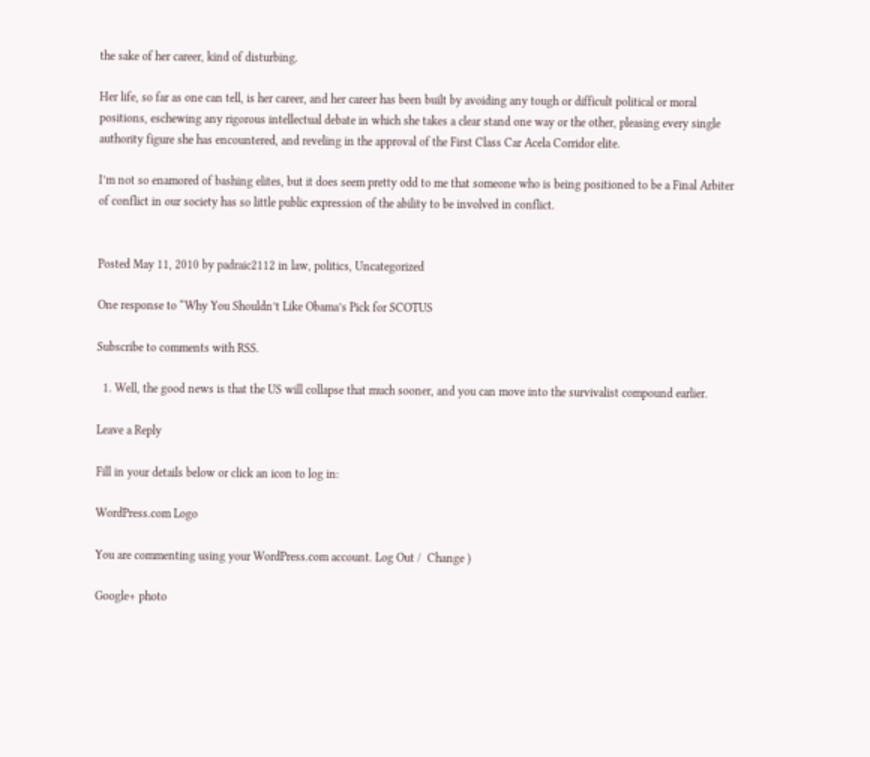the sake of her career, kind of disturbing.

Her life, so far as one can tell, is her career, and her career has been built by avoiding any tough or difficult political or moral positions, eschewing any rigorous intellectual debate in which she takes a clear stand one way or the other, pleasing every single authority figure she has encountered, and reveling in the approval of the First Class Car Acela Corridor elite.

I’m not so enamored of bashing elites, but it does seem pretty odd to me that someone who is being positioned to be a Final Arbiter of conflict in our society has so little public expression of the ability to be involved in conflict.


Posted May 11, 2010 by padraic2112 in law, politics, Uncategorized

One response to “Why You Shouldn’t Like Obama’s Pick for SCOTUS

Subscribe to comments with RSS.

  1. Well, the good news is that the US will collapse that much sooner, and you can move into the survivalist compound earlier.

Leave a Reply

Fill in your details below or click an icon to log in:

WordPress.com Logo

You are commenting using your WordPress.com account. Log Out /  Change )

Google+ photo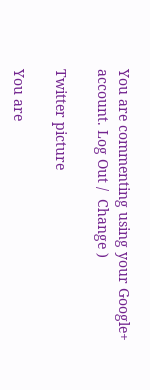You are commenting using your Google+ account. Log Out /  Change )

Twitter picture

You are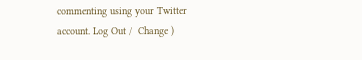commenting using your Twitter account. Log Out /  Change )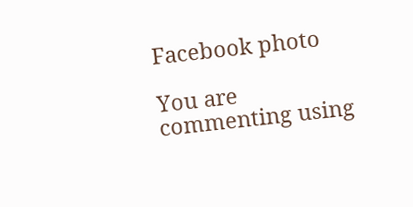Facebook photo

You are commenting using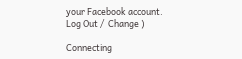your Facebook account. Log Out /  Change )

Connecting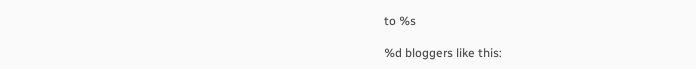to %s

%d bloggers like this: